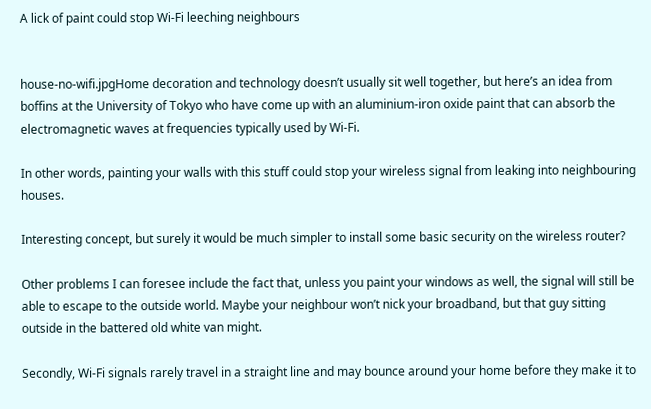A lick of paint could stop Wi-Fi leeching neighbours


house-no-wifi.jpgHome decoration and technology doesn’t usually sit well together, but here’s an idea from boffins at the University of Tokyo who have come up with an aluminium-iron oxide paint that can absorb the electromagnetic waves at frequencies typically used by Wi-Fi.

In other words, painting your walls with this stuff could stop your wireless signal from leaking into neighbouring houses.

Interesting concept, but surely it would be much simpler to install some basic security on the wireless router?

Other problems I can foresee include the fact that, unless you paint your windows as well, the signal will still be able to escape to the outside world. Maybe your neighbour won’t nick your broadband, but that guy sitting outside in the battered old white van might.

Secondly, Wi-Fi signals rarely travel in a straight line and may bounce around your home before they make it to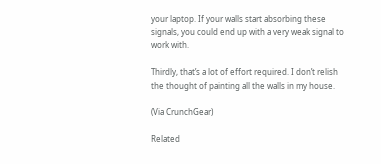your laptop. If your walls start absorbing these signals, you could end up with a very weak signal to work with.

Thirdly, that’s a lot of effort required. I don’t relish the thought of painting all the walls in my house.

(Via CrunchGear)

Related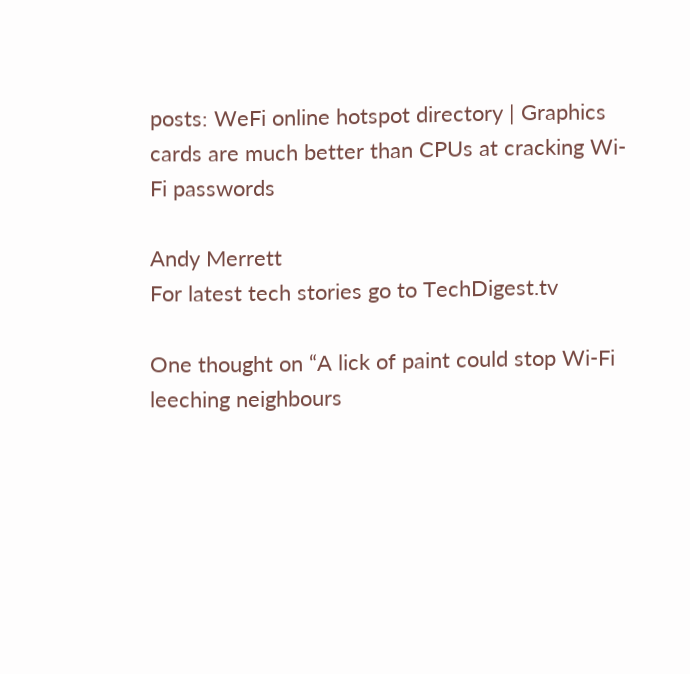posts: WeFi online hotspot directory | Graphics cards are much better than CPUs at cracking Wi-Fi passwords

Andy Merrett
For latest tech stories go to TechDigest.tv

One thought on “A lick of paint could stop Wi-Fi leeching neighbours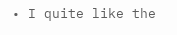• I quite like the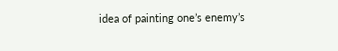idea of painting one’s enemy’s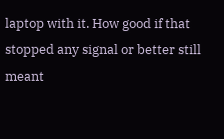laptop with it. How good if that stopped any signal or better still meant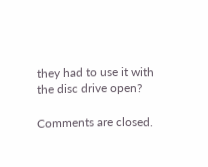they had to use it with the disc drive open?

Comments are closed.